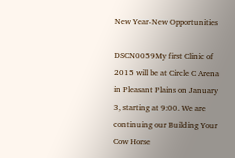New Year-New Opportunities

DSCN0059My first Clinic of 2015 will be at Circle C Arena in Pleasant Plains on January 3, starting at 9:00. We are continuing our Building Your Cow Horse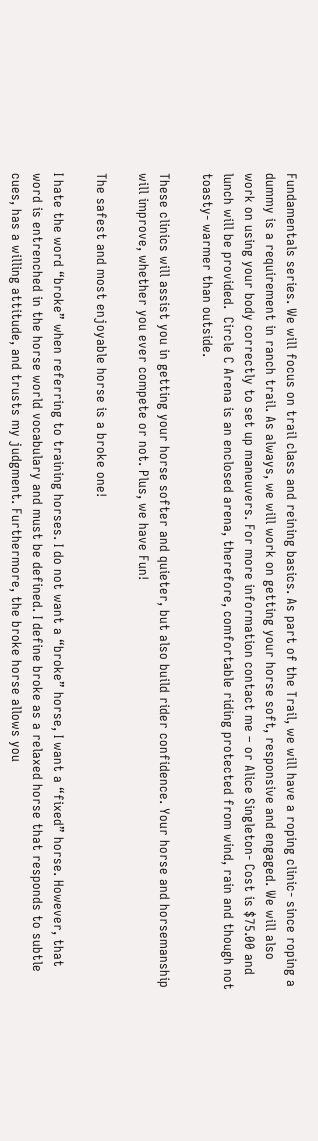Fundamentals series. We will focus on trail class and reining basics. As part of the Trail, we will have a roping clinic- since roping a dummy is a requirement in ranch trail. As always, we will work on getting your horse soft, responsive and engaged. We will also work on using your body correctly to set up maneuvers. For more information contact me – or Alice Singleton- Cost is $75.00 and lunch will be provided.  Circle C Arena is an enclosed arena, therefore, comfortable riding protected from wind, rain and though not toasty- warmer than outside.

These clinics will assist you in getting your horse softer and quieter, but also build rider confidence. Your horse and horsemanship will improve, whether you ever compete or not. Plus, we have Fun!

The safest and most enjoyable horse is a broke one!

I hate the word “broke” when referring to training horses. I do not want a “broke” horse, I want a “fixed” horse. However, that word is entrenched in the horse world vocabulary and must be defined. I define broke as a relaxed horse that responds to subtle cues, has a willing attitude, and trusts my judgment. Furthermore, the broke horse allows you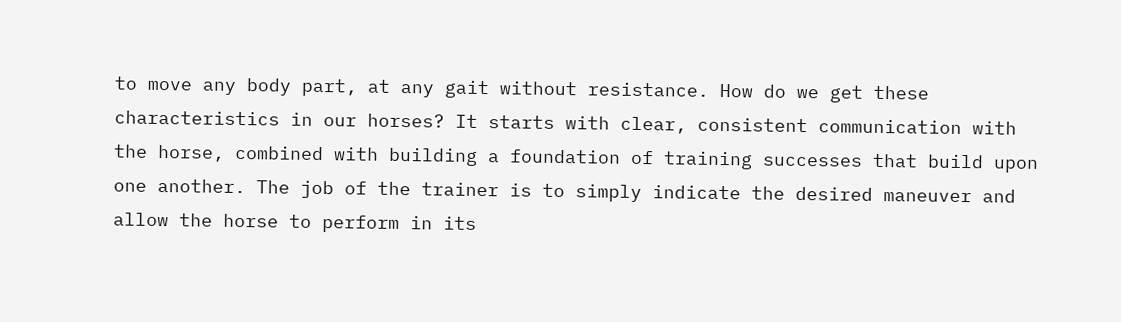to move any body part, at any gait without resistance. How do we get these characteristics in our horses? It starts with clear, consistent communication with the horse, combined with building a foundation of training successes that build upon one another. The job of the trainer is to simply indicate the desired maneuver and allow the horse to perform in its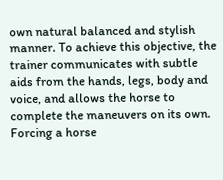own natural balanced and stylish manner. To achieve this objective, the trainer communicates with subtle aids from the hands, legs, body and voice, and allows the horse to complete the maneuvers on its own. Forcing a horse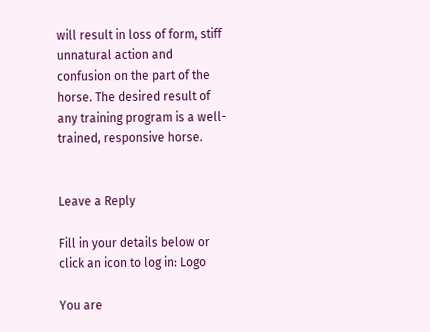will result in loss of form, stiff unnatural action and confusion on the part of the horse. The desired result of any training program is a well-trained, responsive horse.


Leave a Reply

Fill in your details below or click an icon to log in: Logo

You are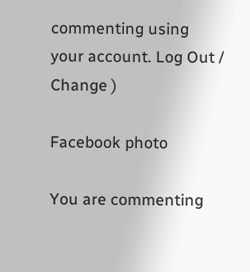commenting using your account. Log Out /  Change )

Facebook photo

You are commenting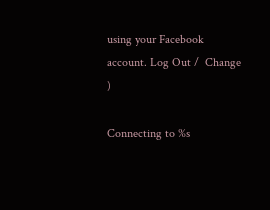using your Facebook account. Log Out /  Change )

Connecting to %s